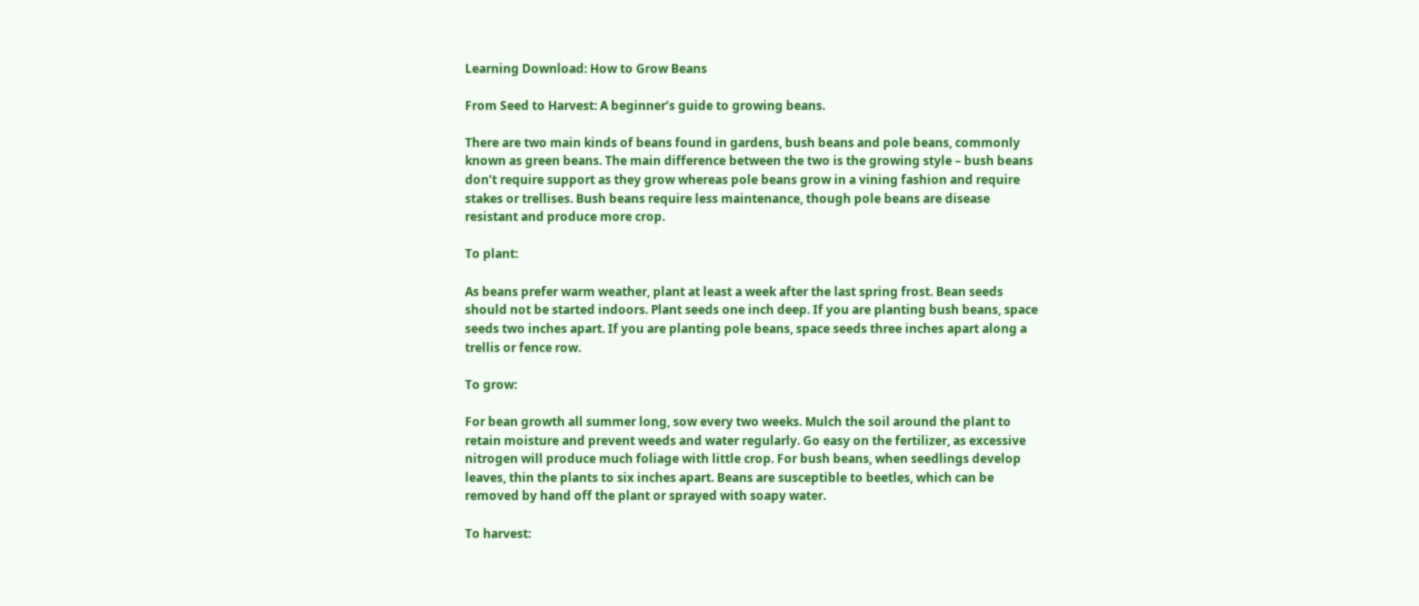Learning Download: How to Grow Beans

From Seed to Harvest: A beginner’s guide to growing beans.

There are two main kinds of beans found in gardens, bush beans and pole beans, commonly known as green beans. The main difference between the two is the growing style – bush beans don’t require support as they grow whereas pole beans grow in a vining fashion and require stakes or trellises. Bush beans require less maintenance, though pole beans are disease resistant and produce more crop.

To plant:

As beans prefer warm weather, plant at least a week after the last spring frost. Bean seeds should not be started indoors. Plant seeds one inch deep. If you are planting bush beans, space seeds two inches apart. If you are planting pole beans, space seeds three inches apart along a trellis or fence row.

To grow:

For bean growth all summer long, sow every two weeks. Mulch the soil around the plant to retain moisture and prevent weeds and water regularly. Go easy on the fertilizer, as excessive nitrogen will produce much foliage with little crop. For bush beans, when seedlings develop leaves, thin the plants to six inches apart. Beans are susceptible to beetles, which can be removed by hand off the plant or sprayed with soapy water.

To harvest: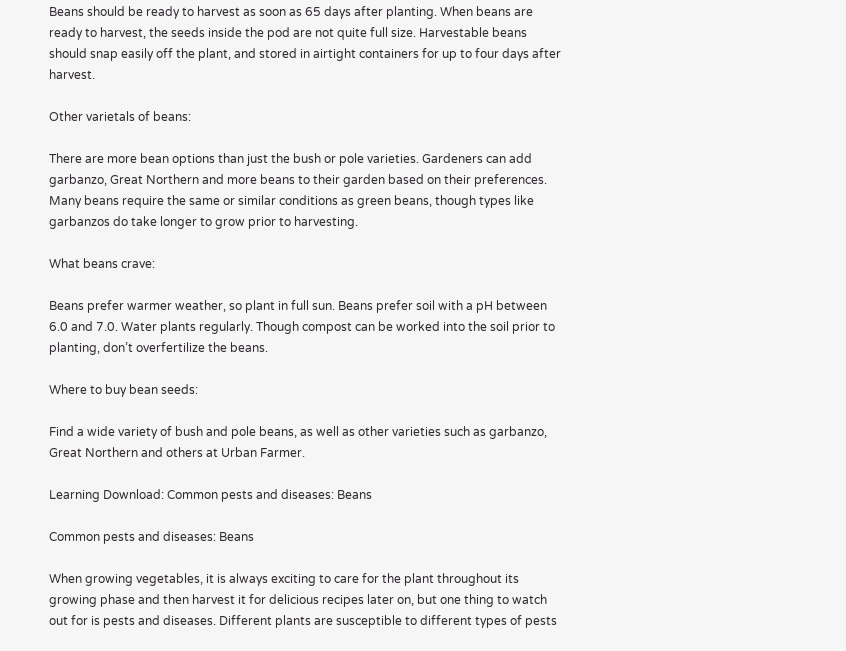Beans should be ready to harvest as soon as 65 days after planting. When beans are ready to harvest, the seeds inside the pod are not quite full size. Harvestable beans should snap easily off the plant, and stored in airtight containers for up to four days after harvest.

Other varietals of beans:

There are more bean options than just the bush or pole varieties. Gardeners can add garbanzo, Great Northern and more beans to their garden based on their preferences. Many beans require the same or similar conditions as green beans, though types like garbanzos do take longer to grow prior to harvesting.

What beans crave:

Beans prefer warmer weather, so plant in full sun. Beans prefer soil with a pH between 6.0 and 7.0. Water plants regularly. Though compost can be worked into the soil prior to planting, don’t overfertilize the beans.

Where to buy bean seeds:

Find a wide variety of bush and pole beans, as well as other varieties such as garbanzo, Great Northern and others at Urban Farmer.

Learning Download: Common pests and diseases: Beans

Common pests and diseases: Beans

When growing vegetables, it is always exciting to care for the plant throughout its growing phase and then harvest it for delicious recipes later on, but one thing to watch out for is pests and diseases. Different plants are susceptible to different types of pests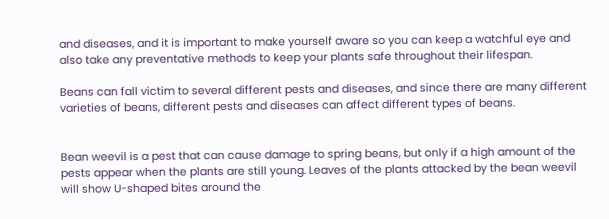and diseases, and it is important to make yourself aware so you can keep a watchful eye and also take any preventative methods to keep your plants safe throughout their lifespan.

Beans can fall victim to several different pests and diseases, and since there are many different varieties of beans, different pests and diseases can affect different types of beans.


Bean weevil is a pest that can cause damage to spring beans, but only if a high amount of the pests appear when the plants are still young. Leaves of the plants attacked by the bean weevil will show U-shaped bites around the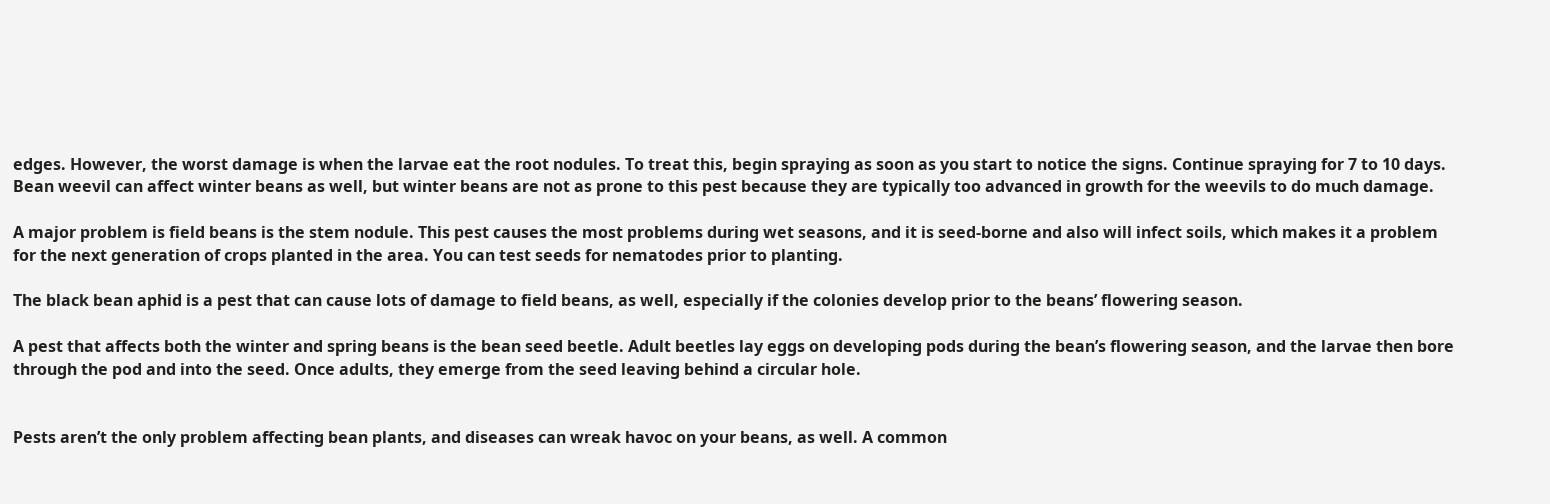edges. However, the worst damage is when the larvae eat the root nodules. To treat this, begin spraying as soon as you start to notice the signs. Continue spraying for 7 to 10 days. Bean weevil can affect winter beans as well, but winter beans are not as prone to this pest because they are typically too advanced in growth for the weevils to do much damage.

A major problem is field beans is the stem nodule. This pest causes the most problems during wet seasons, and it is seed-borne and also will infect soils, which makes it a problem for the next generation of crops planted in the area. You can test seeds for nematodes prior to planting.

The black bean aphid is a pest that can cause lots of damage to field beans, as well, especially if the colonies develop prior to the beans’ flowering season.

A pest that affects both the winter and spring beans is the bean seed beetle. Adult beetles lay eggs on developing pods during the bean’s flowering season, and the larvae then bore through the pod and into the seed. Once adults, they emerge from the seed leaving behind a circular hole.


Pests aren’t the only problem affecting bean plants, and diseases can wreak havoc on your beans, as well. A common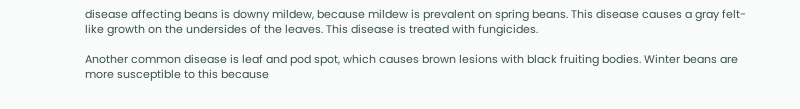disease affecting beans is downy mildew, because mildew is prevalent on spring beans. This disease causes a gray felt-like growth on the undersides of the leaves. This disease is treated with fungicides.

Another common disease is leaf and pod spot, which causes brown lesions with black fruiting bodies. Winter beans are more susceptible to this because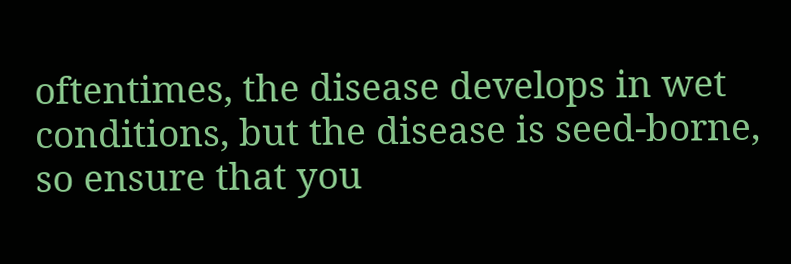oftentimes, the disease develops in wet conditions, but the disease is seed-borne, so ensure that you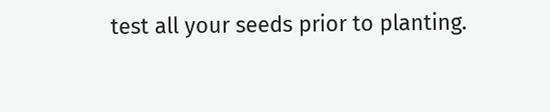test all your seeds prior to planting.